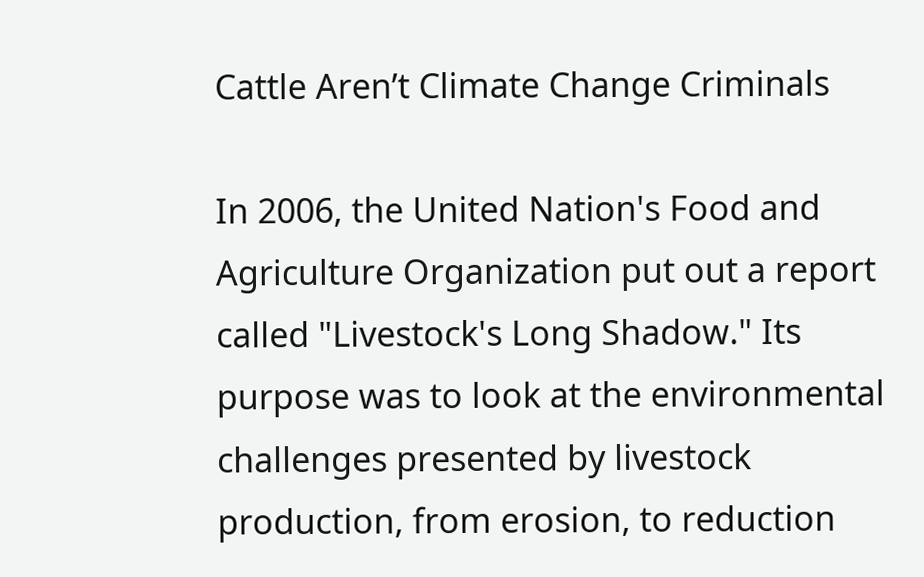Cattle Aren’t Climate Change Criminals

In 2006, the United Nation's Food and Agriculture Organization put out a report called "Livestock's Long Shadow." Its purpose was to look at the environmental challenges presented by livestock production, from erosion, to reduction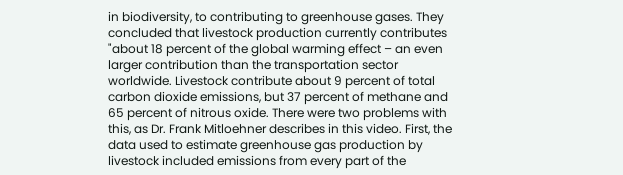in biodiversity, to contributing to greenhouse gases. They concluded that livestock production currently contributes "about 18 percent of the global warming effect – an even larger contribution than the transportation sector worldwide. Livestock contribute about 9 percent of total carbon dioxide emissions, but 37 percent of methane and 65 percent of nitrous oxide. There were two problems with this, as Dr. Frank Mitloehner describes in this video. First, the data used to estimate greenhouse gas production by livestock included emissions from every part of the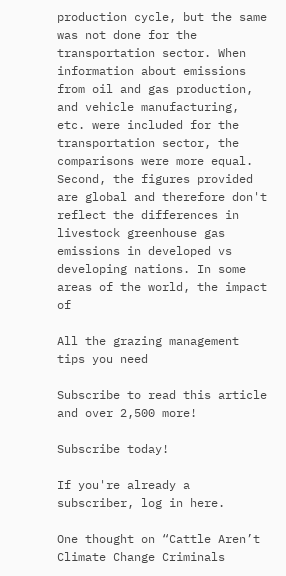production cycle, but the same was not done for the transportation sector. When information about emissions from oil and gas production, and vehicle manufacturing, etc. were included for the transportation sector, the comparisons were more equal. Second, the figures provided are global and therefore don't reflect the differences in livestock greenhouse gas emissions in developed vs developing nations. In some areas of the world, the impact of

All the grazing management tips you need

Subscribe to read this article and over 2,500 more!

Subscribe today!

If you're already a subscriber, log in here.

One thought on “Cattle Aren’t Climate Change Criminals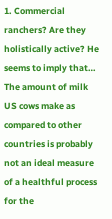1. Commercial ranchers? Are they holistically active? He seems to imply that… The amount of milk US cows make as compared to other countries is probably not an ideal measure of a healthful process for the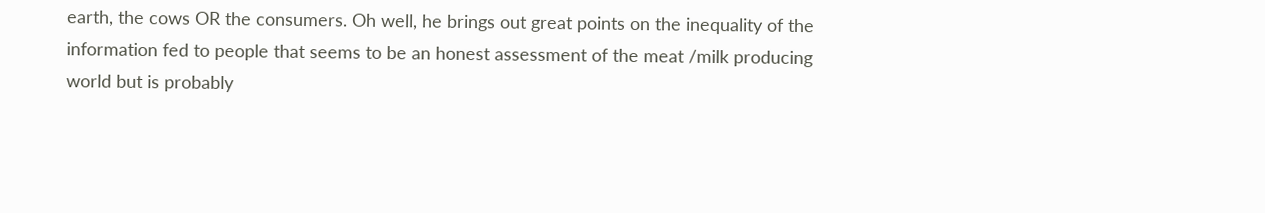earth, the cows OR the consumers. Oh well, he brings out great points on the inequality of the information fed to people that seems to be an honest assessment of the meat /milk producing world but is probably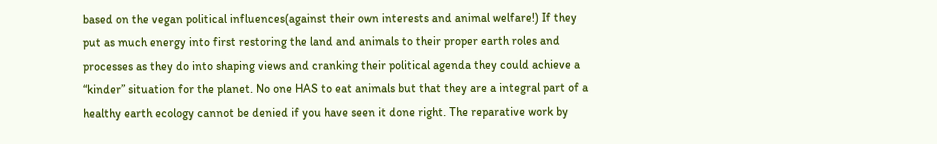based on the vegan political influences(against their own interests and animal welfare!) If they put as much energy into first restoring the land and animals to their proper earth roles and processes as they do into shaping views and cranking their political agenda they could achieve a “kinder” situation for the planet. No one HAS to eat animals but that they are a integral part of a healthy earth ecology cannot be denied if you have seen it done right. The reparative work by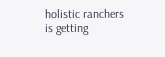holistic ranchers is getting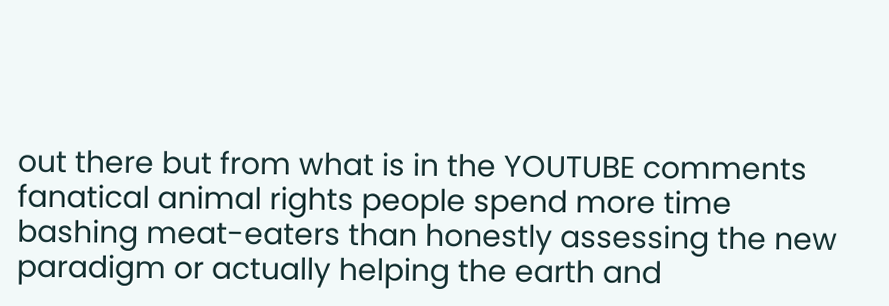out there but from what is in the YOUTUBE comments fanatical animal rights people spend more time bashing meat-eaters than honestly assessing the new paradigm or actually helping the earth and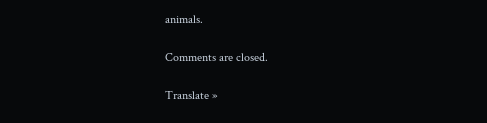animals.

Comments are closed.

Translate »